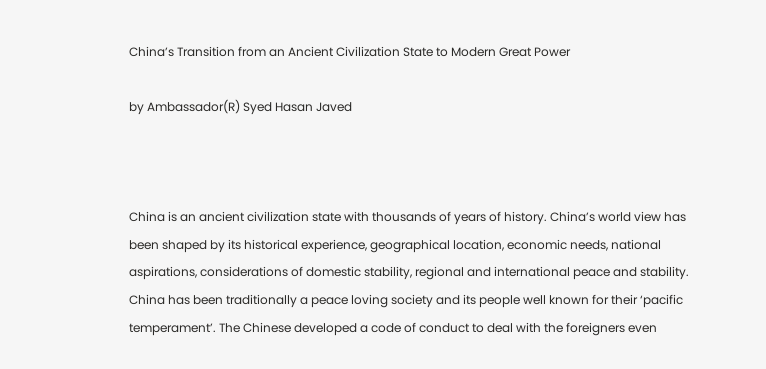China’s Transition from an Ancient Civilization State to Modern Great Power

by Ambassador(R) Syed Hasan Javed



China is an ancient civilization state with thousands of years of history. China’s world view has been shaped by its historical experience, geographical location, economic needs, national aspirations, considerations of domestic stability, regional and international peace and stability. China has been traditionally a peace loving society and its people well known for their ‘pacific temperament’. The Chinese developed a code of conduct to deal with the foreigners even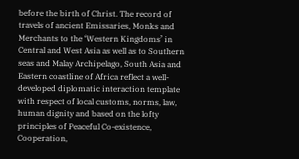before the birth of Christ. The record of travels of ancient Emissaries, Monks and Merchants to the ‘Western Kingdoms’ in Central and West Asia as well as to Southern seas and Malay Archipelago, South Asia and Eastern coastline of Africa reflect a well- developed diplomatic interaction template with respect of local customs, norms, law, human dignity and based on the lofty principles of Peaceful Co-existence, Cooperation,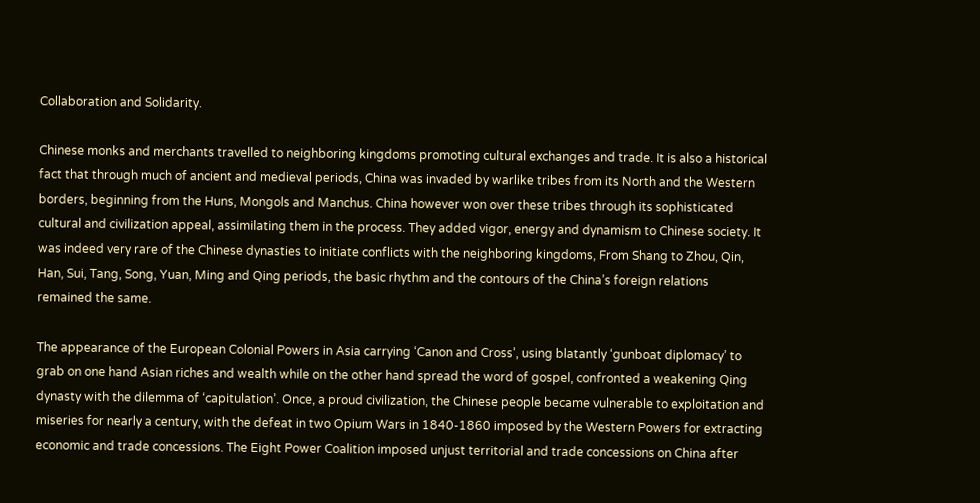Collaboration and Solidarity.

Chinese monks and merchants travelled to neighboring kingdoms promoting cultural exchanges and trade. It is also a historical fact that through much of ancient and medieval periods, China was invaded by warlike tribes from its North and the Western borders, beginning from the Huns, Mongols and Manchus. China however won over these tribes through its sophisticated cultural and civilization appeal, assimilating them in the process. They added vigor, energy and dynamism to Chinese society. It was indeed very rare of the Chinese dynasties to initiate conflicts with the neighboring kingdoms, From Shang to Zhou, Qin, Han, Sui, Tang, Song, Yuan, Ming and Qing periods, the basic rhythm and the contours of the China’s foreign relations remained the same.

The appearance of the European Colonial Powers in Asia carrying ‘Canon and Cross’, using blatantly ‘gunboat diplomacy’ to grab on one hand Asian riches and wealth while on the other hand spread the word of gospel, confronted a weakening Qing dynasty with the dilemma of ‘capitulation’. Once, a proud civilization, the Chinese people became vulnerable to exploitation and miseries for nearly a century, with the defeat in two Opium Wars in 1840-1860 imposed by the Western Powers for extracting economic and trade concessions. The Eight Power Coalition imposed unjust territorial and trade concessions on China after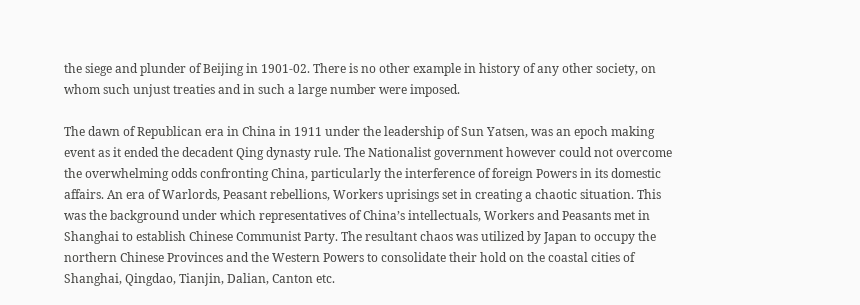the siege and plunder of Beijing in 1901-02. There is no other example in history of any other society, on whom such unjust treaties and in such a large number were imposed.

The dawn of Republican era in China in 1911 under the leadership of Sun Yatsen, was an epoch making event as it ended the decadent Qing dynasty rule. The Nationalist government however could not overcome the overwhelming odds confronting China, particularly the interference of foreign Powers in its domestic affairs. An era of Warlords, Peasant rebellions, Workers uprisings set in creating a chaotic situation. This was the background under which representatives of China’s intellectuals, Workers and Peasants met in Shanghai to establish Chinese Communist Party. The resultant chaos was utilized by Japan to occupy the northern Chinese Provinces and the Western Powers to consolidate their hold on the coastal cities of Shanghai, Qingdao, Tianjin, Dalian, Canton etc.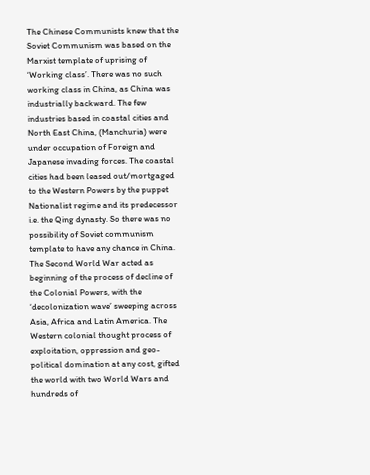The Chinese Communists knew that the Soviet Communism was based on the Marxist template of uprising of ‘Working class’. There was no such working class in China, as China was industrially backward. The few industries based in coastal cities and North East China, (Manchuria) were under occupation of Foreign and Japanese invading forces. The coastal cities had been leased out/mortgaged to the Western Powers by the puppet Nationalist regime and its predecessor i.e. the Qing dynasty. So there was no possibility of Soviet communism template to have any chance in China. The Second World War acted as beginning of the process of decline of the Colonial Powers, with the ‘decolonization wave’ sweeping across Asia, Africa and Latin America. The Western colonial thought process of exploitation, oppression and geo-political domination at any cost, gifted the world with two World Wars and hundreds of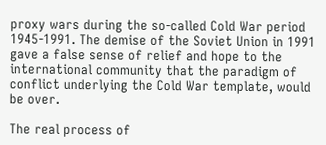proxy wars during the so-called Cold War period 1945-1991. The demise of the Soviet Union in 1991 gave a false sense of relief and hope to the international community that the paradigm of conflict underlying the Cold War template, would be over.

The real process of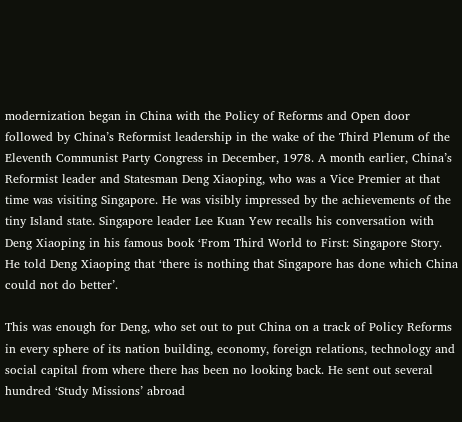modernization began in China with the Policy of Reforms and Open door followed by China’s Reformist leadership in the wake of the Third Plenum of the Eleventh Communist Party Congress in December, 1978. A month earlier, China’s Reformist leader and Statesman Deng Xiaoping, who was a Vice Premier at that time was visiting Singapore. He was visibly impressed by the achievements of the tiny Island state. Singapore leader Lee Kuan Yew recalls his conversation with Deng Xiaoping in his famous book ‘From Third World to First: Singapore Story. He told Deng Xiaoping that ‘there is nothing that Singapore has done which China could not do better’.

This was enough for Deng, who set out to put China on a track of Policy Reforms in every sphere of its nation building, economy, foreign relations, technology and social capital from where there has been no looking back. He sent out several hundred ‘Study Missions’ abroad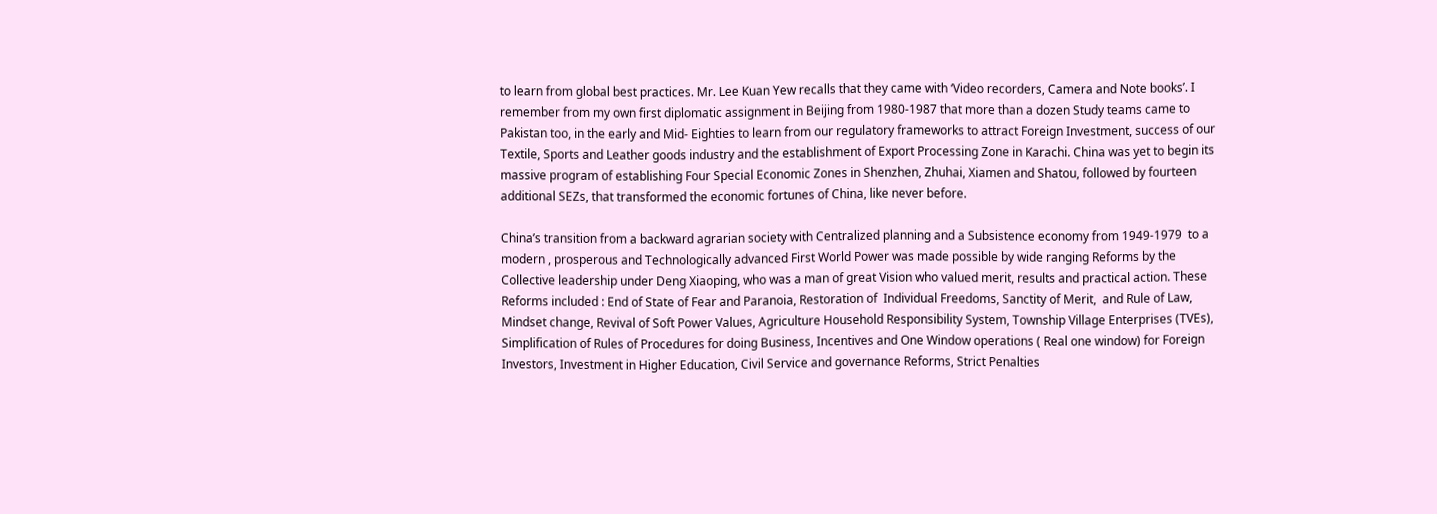to learn from global best practices. Mr. Lee Kuan Yew recalls that they came with ‘Video recorders, Camera and Note books’. I remember from my own first diplomatic assignment in Beijing from 1980-1987 that more than a dozen Study teams came to Pakistan too, in the early and Mid- Eighties to learn from our regulatory frameworks to attract Foreign Investment, success of our Textile, Sports and Leather goods industry and the establishment of Export Processing Zone in Karachi. China was yet to begin its massive program of establishing Four Special Economic Zones in Shenzhen, Zhuhai, Xiamen and Shatou, followed by fourteen additional SEZs, that transformed the economic fortunes of China, like never before.

China’s transition from a backward agrarian society with Centralized planning and a Subsistence economy from 1949-1979  to a modern , prosperous and Technologically advanced First World Power was made possible by wide ranging Reforms by the Collective leadership under Deng Xiaoping, who was a man of great Vision who valued merit, results and practical action. These Reforms included : End of State of Fear and Paranoia, Restoration of  Individual Freedoms, Sanctity of Merit,  and Rule of Law, Mindset change, Revival of Soft Power Values, Agriculture Household Responsibility System, Township Village Enterprises (TVEs), Simplification of Rules of Procedures for doing Business, Incentives and One Window operations ( Real one window) for Foreign Investors, Investment in Higher Education, Civil Service and governance Reforms, Strict Penalties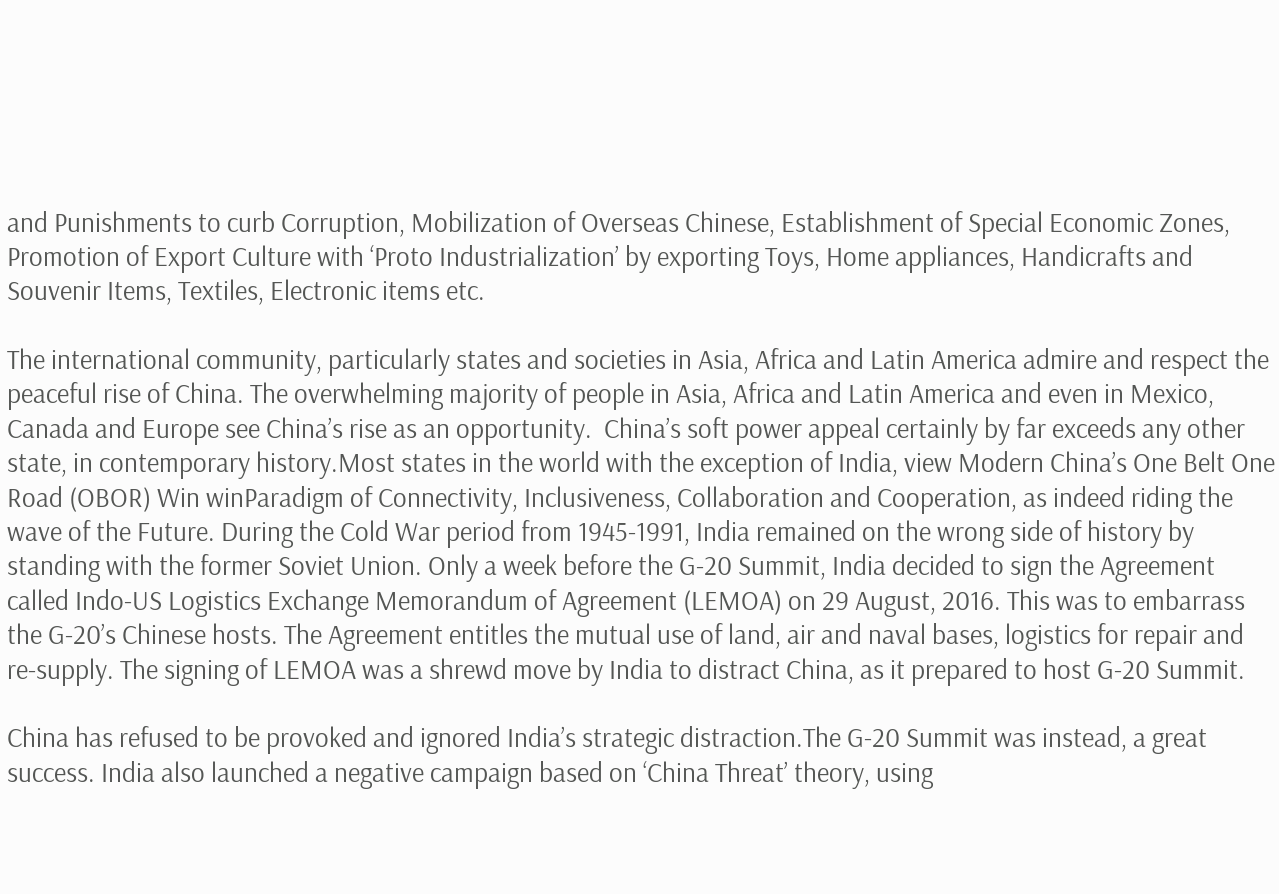and Punishments to curb Corruption, Mobilization of Overseas Chinese, Establishment of Special Economic Zones, Promotion of Export Culture with ‘Proto Industrialization’ by exporting Toys, Home appliances, Handicrafts and Souvenir Items, Textiles, Electronic items etc.

The international community, particularly states and societies in Asia, Africa and Latin America admire and respect the peaceful rise of China. The overwhelming majority of people in Asia, Africa and Latin America and even in Mexico, Canada and Europe see China’s rise as an opportunity.  China’s soft power appeal certainly by far exceeds any other state, in contemporary history.Most states in the world with the exception of India, view Modern China’s One Belt One Road (OBOR) Win winParadigm of Connectivity, Inclusiveness, Collaboration and Cooperation, as indeed riding the wave of the Future. During the Cold War period from 1945-1991, India remained on the wrong side of history by standing with the former Soviet Union. Only a week before the G-20 Summit, India decided to sign the Agreement called Indo-US Logistics Exchange Memorandum of Agreement (LEMOA) on 29 August, 2016. This was to embarrass the G-20’s Chinese hosts. The Agreement entitles the mutual use of land, air and naval bases, logistics for repair and re-supply. The signing of LEMOA was a shrewd move by India to distract China, as it prepared to host G-20 Summit.

China has refused to be provoked and ignored India’s strategic distraction.The G-20 Summit was instead, a great success. India also launched a negative campaign based on ‘China Threat’ theory, using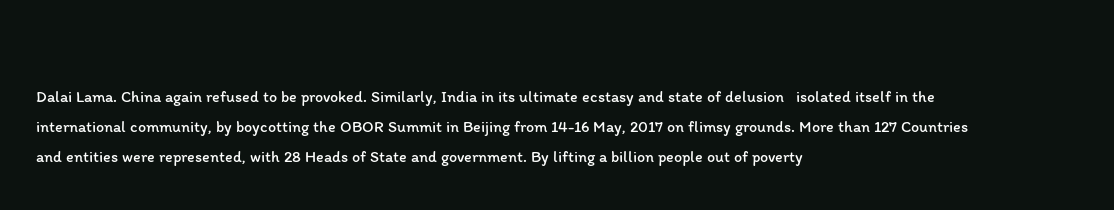Dalai Lama. China again refused to be provoked. Similarly, India in its ultimate ecstasy and state of delusion   isolated itself in the international community, by boycotting the OBOR Summit in Beijing from 14-16 May, 2017 on flimsy grounds. More than 127 Countries and entities were represented, with 28 Heads of State and government. By lifting a billion people out of poverty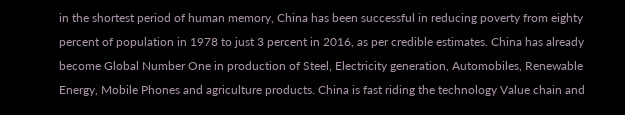in the shortest period of human memory, China has been successful in reducing poverty from eighty percent of population in 1978 to just 3 percent in 2016, as per credible estimates. China has already become Global Number One in production of Steel, Electricity generation, Automobiles, Renewable Energy, Mobile Phones and agriculture products. China is fast riding the technology Value chain and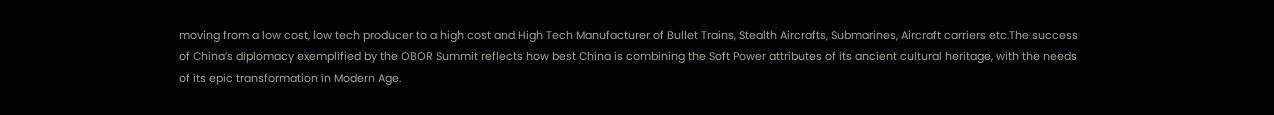moving from a low cost, low tech producer to a high cost and High Tech Manufacturer of Bullet Trains, Stealth Aircrafts, Submarines, Aircraft carriers etc.The success of China’s diplomacy exemplified by the OBOR Summit reflects how best China is combining the Soft Power attributes of its ancient cultural heritage, with the needs of its epic transformation in Modern Age.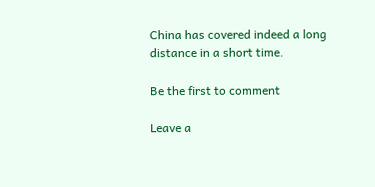China has covered indeed a long distance in a short time.

Be the first to comment

Leave a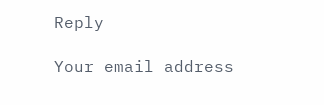Reply

Your email address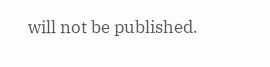will not be published.